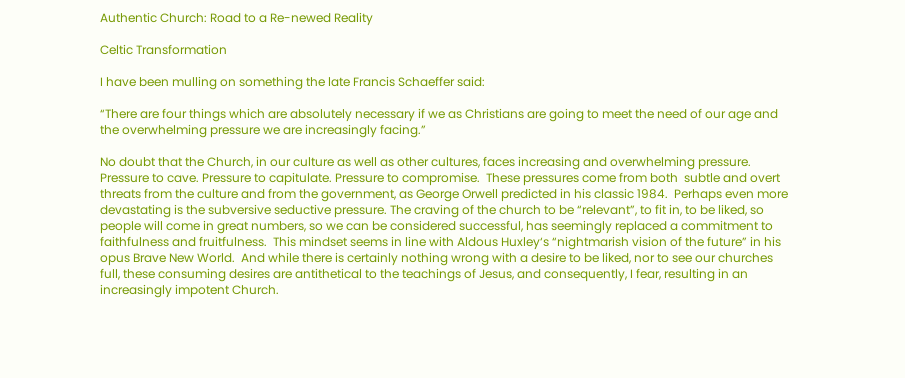Authentic Church: Road to a Re-newed Reality

Celtic Transformation

I have been mulling on something the late Francis Schaeffer said:

“There are four things which are absolutely necessary if we as Christians are going to meet the need of our age and the overwhelming pressure we are increasingly facing.”

No doubt that the Church, in our culture as well as other cultures, faces increasing and overwhelming pressure.  Pressure to cave. Pressure to capitulate. Pressure to compromise.  These pressures come from both  subtle and overt threats from the culture and from the government, as George Orwell predicted in his classic 1984.  Perhaps even more devastating is the subversive seductive pressure. The craving of the church to be “relevant”, to fit in, to be liked, so people will come in great numbers, so we can be considered successful, has seemingly replaced a commitment to faithfulness and fruitfulness.  This mindset seems in line with Aldous Huxley‘s “nightmarish vision of the future” in his opus Brave New World.  And while there is certainly nothing wrong with a desire to be liked, nor to see our churches full, these consuming desires are antithetical to the teachings of Jesus, and consequently, I fear, resulting in an increasingly impotent Church.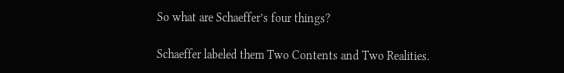So what are Schaeffer’s four things?

Schaeffer labeled them Two Contents and Two Realities.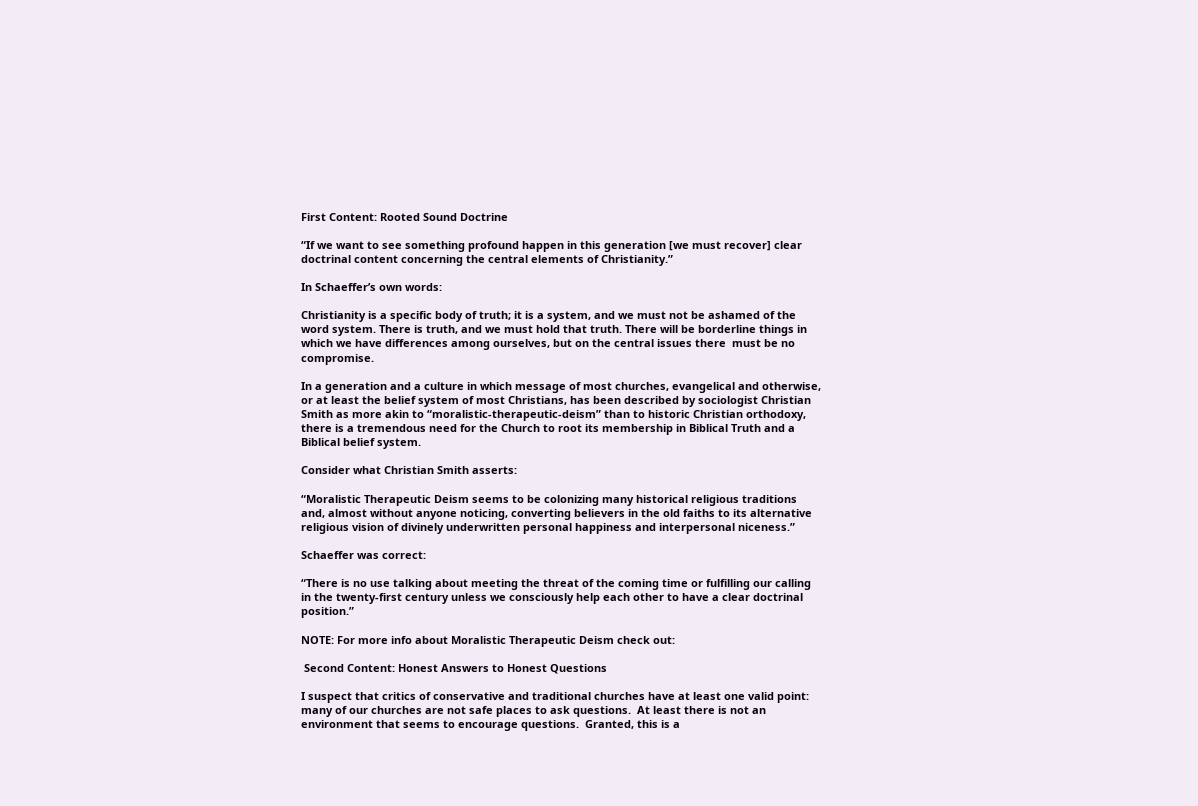First Content: Rooted Sound Doctrine

“If we want to see something profound happen in this generation [we must recover] clear doctrinal content concerning the central elements of Christianity.”

In Schaeffer’s own words:

Christianity is a specific body of truth; it is a system, and we must not be ashamed of the word system. There is truth, and we must hold that truth. There will be borderline things in which we have differences among ourselves, but on the central issues there  must be no compromise.

In a generation and a culture in which message of most churches, evangelical and otherwise, or at least the belief system of most Christians, has been described by sociologist Christian Smith as more akin to “moralistic-therapeutic-deism” than to historic Christian orthodoxy, there is a tremendous need for the Church to root its membership in Biblical Truth and a Biblical belief system.

Consider what Christian Smith asserts:

“Moralistic Therapeutic Deism seems to be colonizing many historical religious traditions and, almost without anyone noticing, converting believers in the old faiths to its alternative religious vision of divinely underwritten personal happiness and interpersonal niceness.”

Schaeffer was correct:

“There is no use talking about meeting the threat of the coming time or fulfilling our calling in the twenty-first century unless we consciously help each other to have a clear doctrinal position.”

NOTE: For more info about Moralistic Therapeutic Deism check out:

 Second Content: Honest Answers to Honest Questions

I suspect that critics of conservative and traditional churches have at least one valid point: many of our churches are not safe places to ask questions.  At least there is not an environment that seems to encourage questions.  Granted, this is a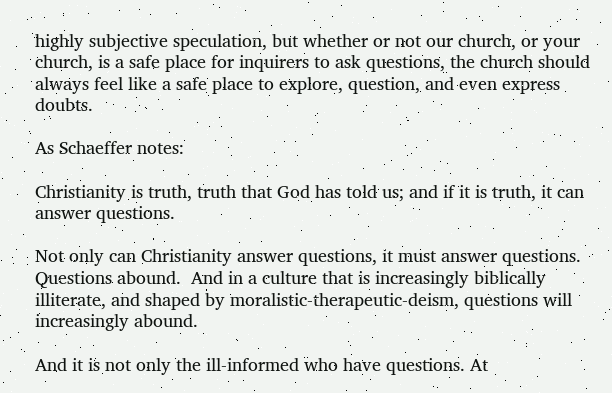highly subjective speculation, but whether or not our church, or your church, is a safe place for inquirers to ask questions, the church should always feel like a safe place to explore, question, and even express doubts.

As Schaeffer notes:

Christianity is truth, truth that God has told us; and if it is truth, it can answer questions.

Not only can Christianity answer questions, it must answer questions.  Questions abound.  And in a culture that is increasingly biblically illiterate, and shaped by moralistic-therapeutic-deism, questions will increasingly abound.

And it is not only the ill-informed who have questions. At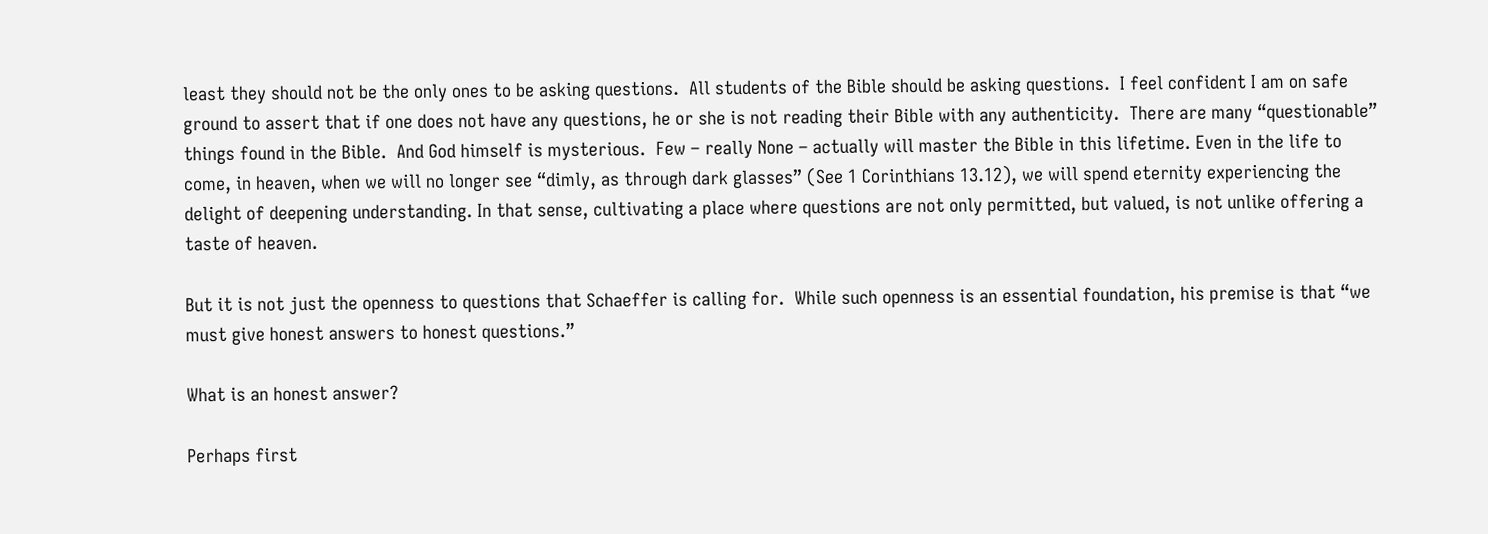least they should not be the only ones to be asking questions.  All students of the Bible should be asking questions.  I feel confident I am on safe ground to assert that if one does not have any questions, he or she is not reading their Bible with any authenticity.  There are many “questionable” things found in the Bible.  And God himself is mysterious.  Few – really None – actually will master the Bible in this lifetime. Even in the life to come, in heaven, when we will no longer see “dimly, as through dark glasses” (See 1 Corinthians 13.12), we will spend eternity experiencing the delight of deepening understanding. In that sense, cultivating a place where questions are not only permitted, but valued, is not unlike offering a taste of heaven.

But it is not just the openness to questions that Schaeffer is calling for.  While such openness is an essential foundation, his premise is that “we must give honest answers to honest questions.”

What is an honest answer?

Perhaps first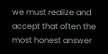we must realize and accept that often the most honest answer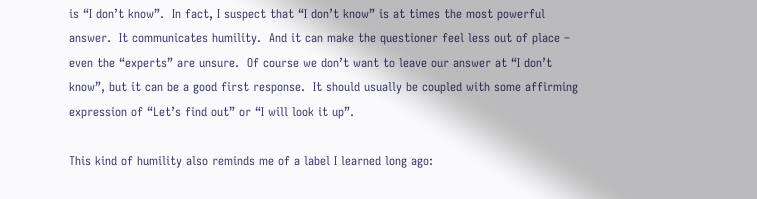is “I don’t know”.  In fact, I suspect that “I don’t know” is at times the most powerful answer.  It communicates humility.  And it can make the questioner feel less out of place – even the “experts” are unsure.  Of course we don’t want to leave our answer at “I don’t know”, but it can be a good first response.  It should usually be coupled with some affirming expression of “Let’s find out” or “I will look it up”.

This kind of humility also reminds me of a label I learned long ago: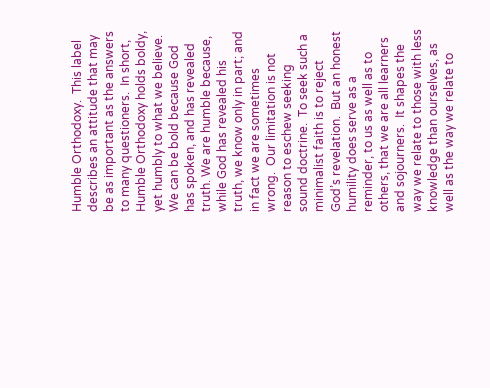Humble Orthodoxy.  This label describes an attitude that may be as important as the answers to many questioners.  In short, Humble Orthodoxy holds boldy, yet humbly to what we believe. We can be bold because God has spoken, and has revealed truth. We are humble because, while God has revealed his truth, we know only in part; and in fact we are sometimes wrong.  Our limitation is not reason to eschew seeking sound doctrine.  To seek such a minimalist faith is to reject God’s revelation.  But an honest humility does serve as a reminder, to us as well as to others, that we are all learners and sojourners.  It shapes the way we relate to those with less knowledge than ourselves, as well as the way we relate to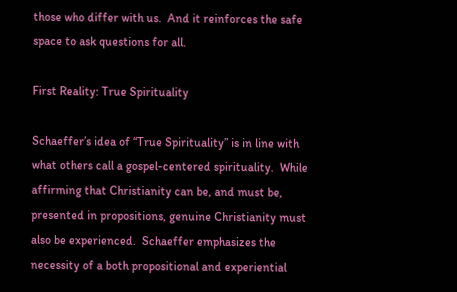those who differ with us.  And it reinforces the safe space to ask questions for all.

First Reality: True Spirituality

Schaeffer’s idea of “True Spirituality” is in line with what others call a gospel-centered spirituality.  While affirming that Christianity can be, and must be, presented in propositions, genuine Christianity must also be experienced.  Schaeffer emphasizes the necessity of a both propositional and experiential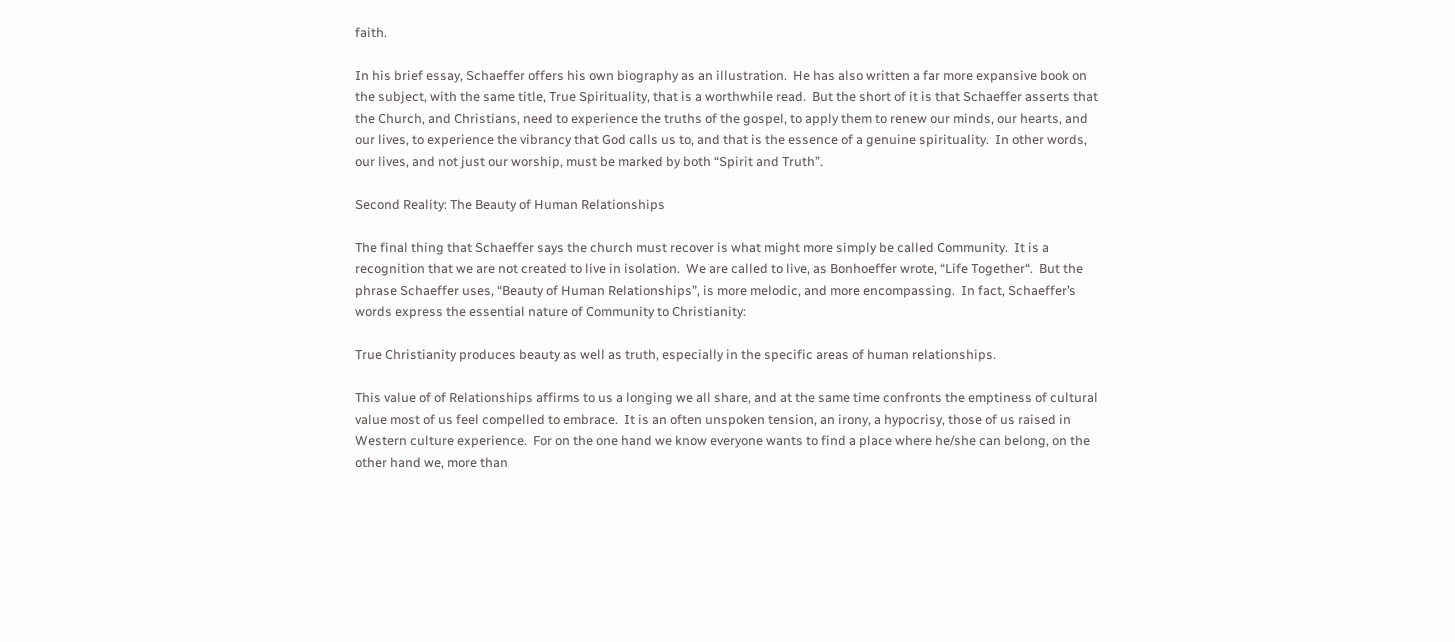faith.

In his brief essay, Schaeffer offers his own biography as an illustration.  He has also written a far more expansive book on the subject, with the same title, True Spirituality, that is a worthwhile read.  But the short of it is that Schaeffer asserts that the Church, and Christians, need to experience the truths of the gospel, to apply them to renew our minds, our hearts, and our lives, to experience the vibrancy that God calls us to, and that is the essence of a genuine spirituality.  In other words, our lives, and not just our worship, must be marked by both “Spirit and Truth”.

Second Reality: The Beauty of Human Relationships

The final thing that Schaeffer says the church must recover is what might more simply be called Community.  It is a recognition that we are not created to live in isolation.  We are called to live, as Bonhoeffer wrote, “Life Together“.  But the phrase Schaeffer uses, “Beauty of Human Relationships”, is more melodic, and more encompassing.  In fact, Schaeffer’s words express the essential nature of Community to Christianity:

True Christianity produces beauty as well as truth, especially in the specific areas of human relationships.

This value of of Relationships affirms to us a longing we all share, and at the same time confronts the emptiness of cultural value most of us feel compelled to embrace.  It is an often unspoken tension, an irony, a hypocrisy, those of us raised in Western culture experience.  For on the one hand we know everyone wants to find a place where he/she can belong, on the other hand we, more than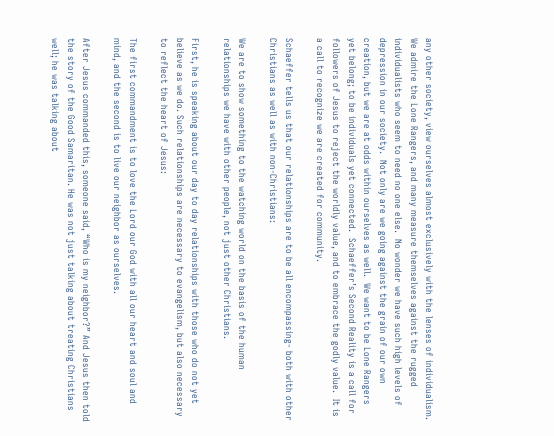any other society, view ourselves almost exclusively with the lenses of individualism.  We admire the Lone Rangers, and many measure themselves against the rugged individualists who seem to need no one else.  No wonder we have such high levels of depression in our society.  Not only are we going against the grain of our own creation, but we are at odds within ourselves as well.  We want to be Lone Rangers yet belong; to be individuals yet connected.  Schaeffer’s Second Reality is a call for followers of Jesus to reject the worldly value, and to embrace the godly value.  It is a call to recognize we are created for community.

Schaeffer tells us that our relationships are to be all encompassing- both with other Christians as well as with non-Christians:

We are to show something to the watching world on the basis of the human relationships we have with other people, not just other Christians.

First, he is speaking about our day to day relationships with those who do not yet believe as we do. Such relationships are necessary to evangelism, but also necessary to reflect the heart of Jesus:

The first commandment is to love the Lord our God with all our heart and soul and mind, and the second is to live our neighbor as ourselves.

After Jesus commanded this, someone said, “Who is my neighbor?” And Jesus then told the story of the Good Samaritan. He was not just talking about treating Christians well; he was talking about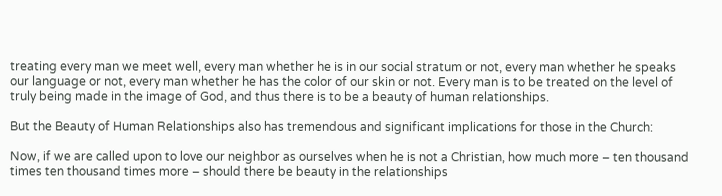treating every man we meet well, every man whether he is in our social stratum or not, every man whether he speaks our language or not, every man whether he has the color of our skin or not. Every man is to be treated on the level of truly being made in the image of God, and thus there is to be a beauty of human relationships.

But the Beauty of Human Relationships also has tremendous and significant implications for those in the Church:

Now, if we are called upon to love our neighbor as ourselves when he is not a Christian, how much more – ten thousand times ten thousand times more – should there be beauty in the relationships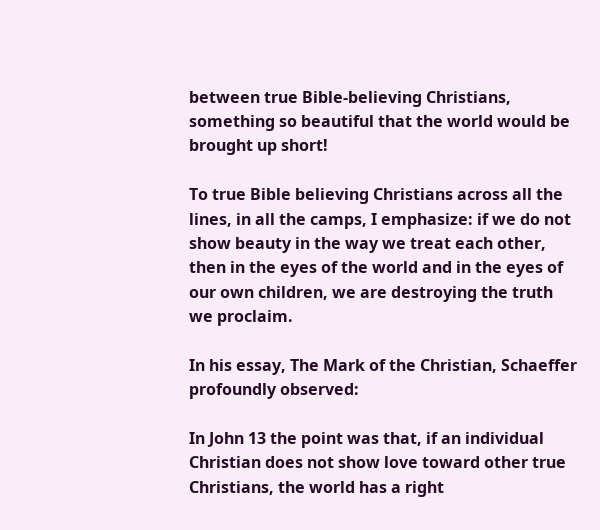between true Bible-believing Christians, something so beautiful that the world would be brought up short!

To true Bible believing Christians across all the lines, in all the camps, I emphasize: if we do not show beauty in the way we treat each other, then in the eyes of the world and in the eyes of our own children, we are destroying the truth we proclaim.

In his essay, The Mark of the Christian, Schaeffer profoundly observed:

In John 13 the point was that, if an individual Christian does not show love toward other true Christians, the world has a right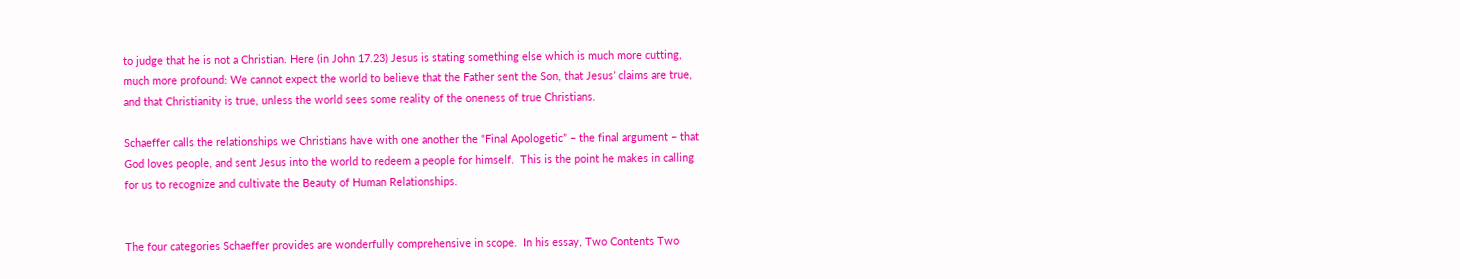to judge that he is not a Christian. Here (in John 17.23) Jesus is stating something else which is much more cutting, much more profound: We cannot expect the world to believe that the Father sent the Son, that Jesus’ claims are true, and that Christianity is true, unless the world sees some reality of the oneness of true Christians.

Schaeffer calls the relationships we Christians have with one another the “Final Apologetic” – the final argument – that God loves people, and sent Jesus into the world to redeem a people for himself.  This is the point he makes in calling for us to recognize and cultivate the Beauty of Human Relationships.


The four categories Schaeffer provides are wonderfully comprehensive in scope.  In his essay, Two Contents Two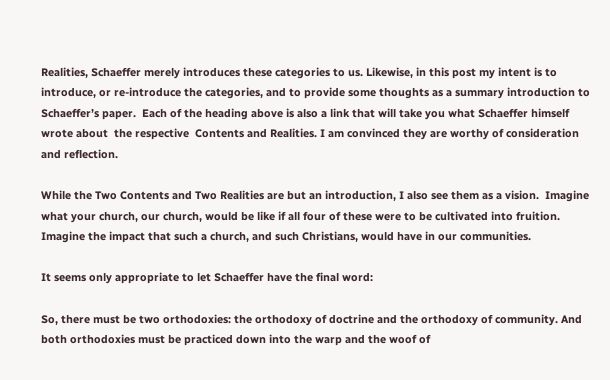Realities, Schaeffer merely introduces these categories to us. Likewise, in this post my intent is to introduce, or re-introduce the categories, and to provide some thoughts as a summary introduction to Schaeffer’s paper.  Each of the heading above is also a link that will take you what Schaeffer himself wrote about  the respective  Contents and Realities. I am convinced they are worthy of consideration and reflection.

While the Two Contents and Two Realities are but an introduction, I also see them as a vision.  Imagine what your church, our church, would be like if all four of these were to be cultivated into fruition. Imagine the impact that such a church, and such Christians, would have in our communities.

It seems only appropriate to let Schaeffer have the final word:

So, there must be two orthodoxies: the orthodoxy of doctrine and the orthodoxy of community. And both orthodoxies must be practiced down into the warp and the woof of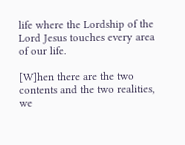life where the Lordship of the Lord Jesus touches every area of our life.

[W]hen there are the two contents and the two realities, we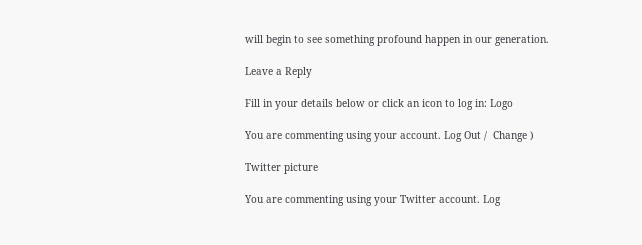will begin to see something profound happen in our generation.

Leave a Reply

Fill in your details below or click an icon to log in: Logo

You are commenting using your account. Log Out /  Change )

Twitter picture

You are commenting using your Twitter account. Log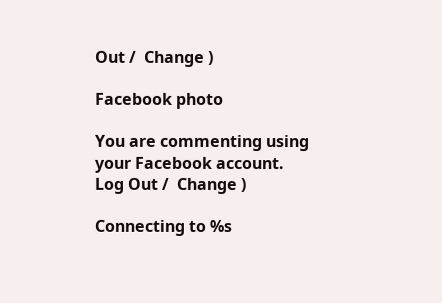Out /  Change )

Facebook photo

You are commenting using your Facebook account. Log Out /  Change )

Connecting to %s